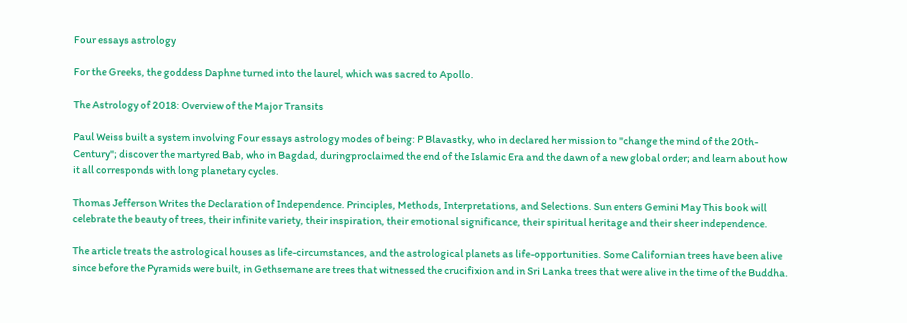Four essays astrology

For the Greeks, the goddess Daphne turned into the laurel, which was sacred to Apollo.

The Astrology of 2018: Overview of the Major Transits

Paul Weiss built a system involving Four essays astrology modes of being: P Blavastky, who in declared her mission to "change the mind of the 20th-Century"; discover the martyred Bab, who in Bagdad, duringproclaimed the end of the Islamic Era and the dawn of a new global order; and learn about how it all corresponds with long planetary cycles.

Thomas Jefferson Writes the Declaration of Independence. Principles, Methods, Interpretations, and Selections. Sun enters Gemini May This book will celebrate the beauty of trees, their infinite variety, their inspiration, their emotional significance, their spiritual heritage and their sheer independence.

The article treats the astrological houses as life-circumstances, and the astrological planets as life-opportunities. Some Californian trees have been alive since before the Pyramids were built, in Gethsemane are trees that witnessed the crucifixion and in Sri Lanka trees that were alive in the time of the Buddha.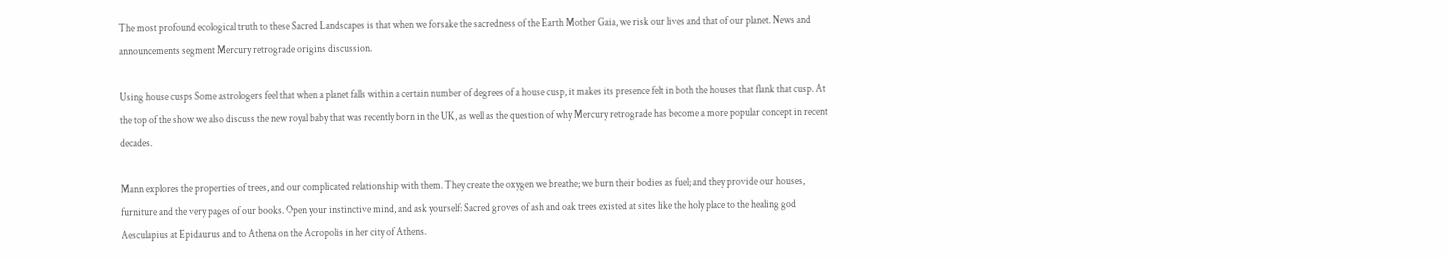The most profound ecological truth to these Sacred Landscapes is that when we forsake the sacredness of the Earth Mother Gaia, we risk our lives and that of our planet. News and announcements segment Mercury retrograde origins discussion.

Using house cusps Some astrologers feel that when a planet falls within a certain number of degrees of a house cusp, it makes its presence felt in both the houses that flank that cusp. At the top of the show we also discuss the new royal baby that was recently born in the UK, as well as the question of why Mercury retrograde has become a more popular concept in recent decades.

Mann explores the properties of trees, and our complicated relationship with them. They create the oxygen we breathe; we burn their bodies as fuel; and they provide our houses, furniture and the very pages of our books. Open your instinctive mind, and ask yourself: Sacred groves of ash and oak trees existed at sites like the holy place to the healing god Aesculapius at Epidaurus and to Athena on the Acropolis in her city of Athens.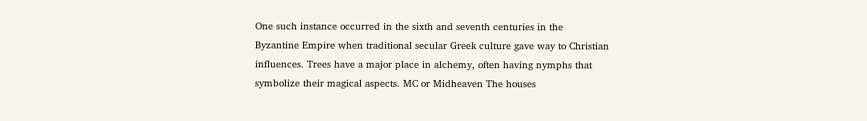One such instance occurred in the sixth and seventh centuries in the Byzantine Empire when traditional secular Greek culture gave way to Christian influences. Trees have a major place in alchemy, often having nymphs that symbolize their magical aspects. MC or Midheaven The houses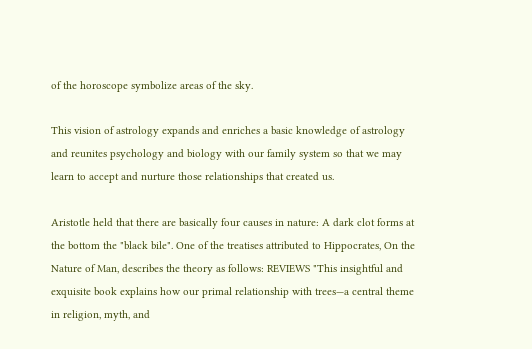of the horoscope symbolize areas of the sky.

This vision of astrology expands and enriches a basic knowledge of astrology and reunites psychology and biology with our family system so that we may learn to accept and nurture those relationships that created us.

Aristotle held that there are basically four causes in nature: A dark clot forms at the bottom the "black bile". One of the treatises attributed to Hippocrates, On the Nature of Man, describes the theory as follows: REVIEWS "This insightful and exquisite book explains how our primal relationship with trees—a central theme in religion, myth, and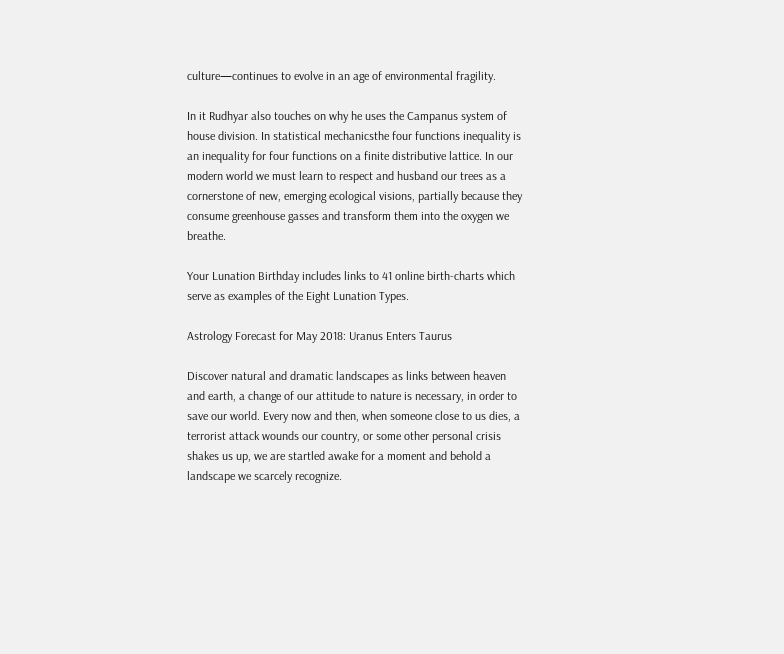culture—continues to evolve in an age of environmental fragility.

In it Rudhyar also touches on why he uses the Campanus system of house division. In statistical mechanicsthe four functions inequality is an inequality for four functions on a finite distributive lattice. In our modern world we must learn to respect and husband our trees as a cornerstone of new, emerging ecological visions, partially because they consume greenhouse gasses and transform them into the oxygen we breathe.

Your Lunation Birthday includes links to 41 online birth-charts which serve as examples of the Eight Lunation Types.

Astrology Forecast for May 2018: Uranus Enters Taurus

Discover natural and dramatic landscapes as links between heaven and earth, a change of our attitude to nature is necessary, in order to save our world. Every now and then, when someone close to us dies, a terrorist attack wounds our country, or some other personal crisis shakes us up, we are startled awake for a moment and behold a landscape we scarcely recognize.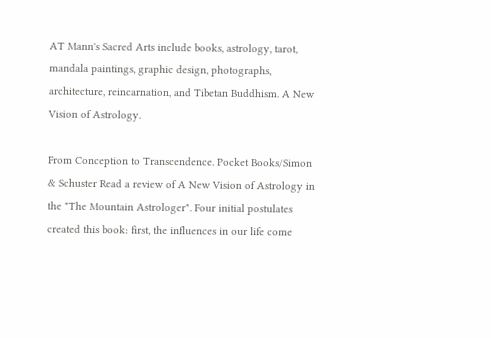AT Mann's Sacred Arts include books, astrology, tarot, mandala paintings, graphic design, photographs, architecture, reincarnation, and Tibetan Buddhism. A New Vision of Astrology.

From Conception to Transcendence. Pocket Books/Simon & Schuster Read a review of A New Vision of Astrology in the "The Mountain Astrologer". Four initial postulates created this book: first, the influences in our life come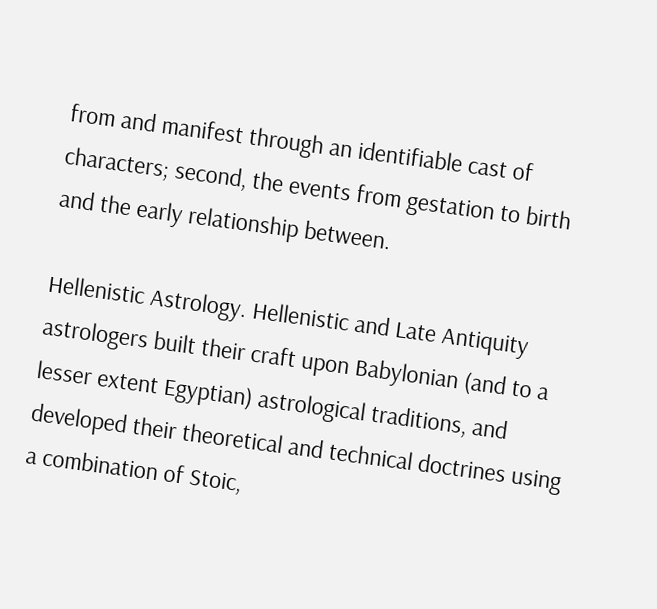from and manifest through an identifiable cast of characters; second, the events from gestation to birth and the early relationship between.

Hellenistic Astrology. Hellenistic and Late Antiquity astrologers built their craft upon Babylonian (and to a lesser extent Egyptian) astrological traditions, and developed their theoretical and technical doctrines using a combination of Stoic,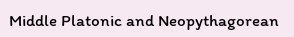Middle Platonic and Neopythagorean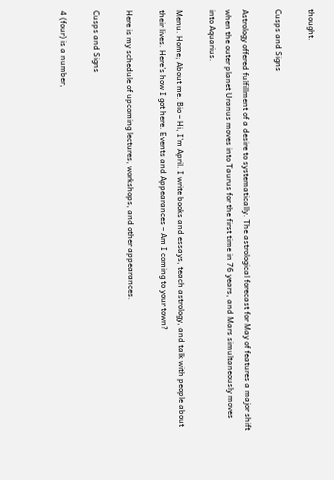thought.

Cusps and Signs

Astrology offered fulfillment of a desire to systematically. The astrological forecast for May of features a major shift when the outer planet Uranus moves into Taurus for the first time in 76 years, and Mars simultaneously moves into Aquarius.

Menu. Home; About me. Bio – Hi, I’m April. I write books and essays, teach astrology, and talk with people about their lives. Here’s how I got here. Events and Appearances – Am I coming to your town?

Here is my schedule of upcoming lectures, workshops, and other appearances.

Cusps and Signs

4 (four) is a number,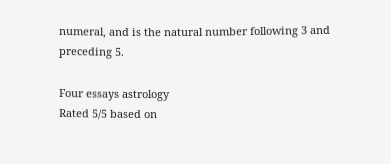numeral, and is the natural number following 3 and preceding 5.

Four essays astrology
Rated 5/5 based on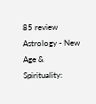85 review Astrology - New Age & Spirituality: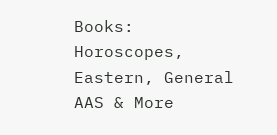Books: Horoscopes, Eastern, General AAS & More